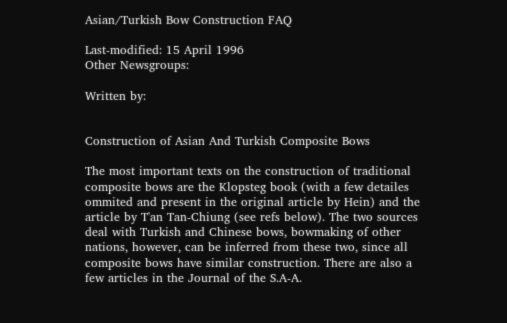Asian/Turkish Bow Construction FAQ

Last-modified: 15 April 1996
Other Newsgroups:

Written by:


Construction of Asian And Turkish Composite Bows

The most important texts on the construction of traditional composite bows are the Klopsteg book (with a few detailes ommited and present in the original article by Hein) and the article by T'an Tan-Chiung (see refs below). The two sources deal with Turkish and Chinese bows, bowmaking of other nations, however, can be inferred from these two, since all composite bows have similar construction. There are also a few articles in the Journal of the S.A-A.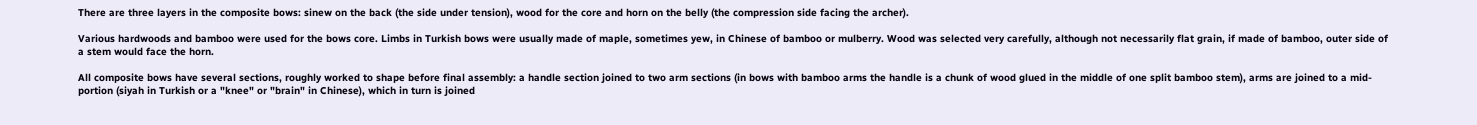There are three layers in the composite bows: sinew on the back (the side under tension), wood for the core and horn on the belly (the compression side facing the archer).

Various hardwoods and bamboo were used for the bows core. Limbs in Turkish bows were usually made of maple, sometimes yew, in Chinese of bamboo or mulberry. Wood was selected very carefully, although not necessarily flat grain, if made of bamboo, outer side of a stem would face the horn.

All composite bows have several sections, roughly worked to shape before final assembly: a handle section joined to two arm sections (in bows with bamboo arms the handle is a chunk of wood glued in the middle of one split bamboo stem), arms are joined to a mid-portion (siyah in Turkish or a "knee" or "brain" in Chinese), which in turn is joined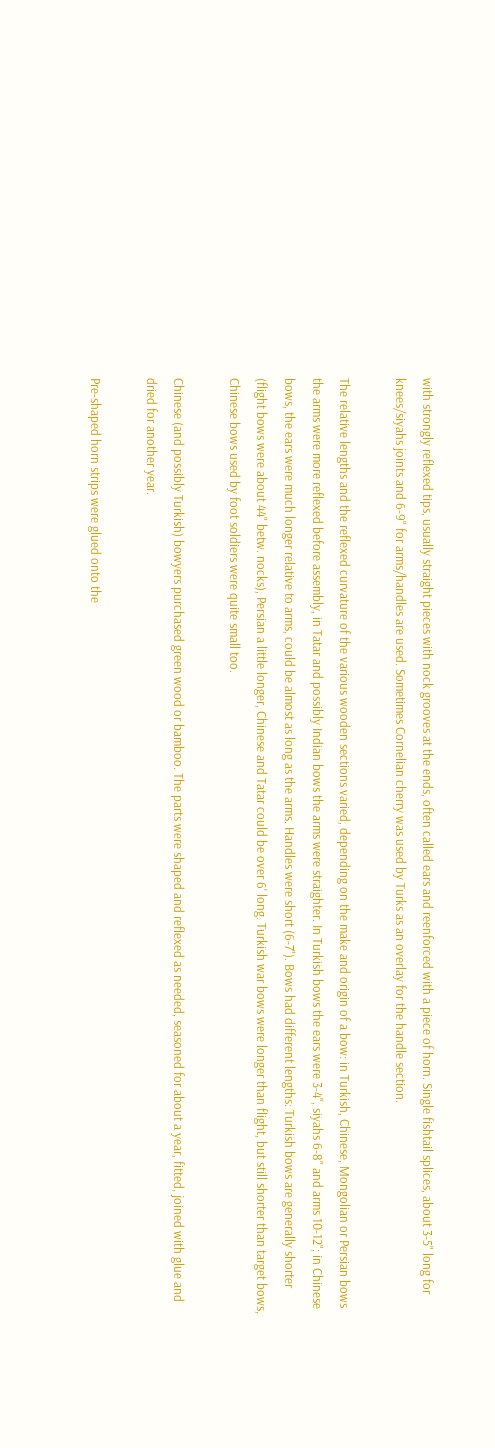with strongly reflexed tips, usually straight pieces with nock grooves at the ends, often called ears and reenforced with a piece of horn. Single fishtail splices, about 3-5" long for knees/siyahs joints and 6-9" for arms/handles are used. Sometimes Cornelian cherry was used by Turks as an overlay for the handle section.

The relative lengths and the reflexed curvature of the various wooden sections varied, depending on the make and origin of a bow: in Turkish, Chinese, Mongolian or Persian bows the arms were more reflexed before assembly, in Tatar and possibly Indian bows the arms were straighter. In Turkish bows the ears were 3-4", siyahs 6-8" and arms 10-12"; in Chinese bows, the ears were much longer relative to arms, could be almost as long as the arms. Handles were short (6-7"). Bows had different lengths: Turkish bows are generally shorter (flight bows were about 44" betw. nocks), Persian a little longer, Chinese and Tatar could be over 6' long. Turkish war bows were longer than flight, but still shorter than target bows, Chinese bows used by foot soldiers were quite small too.

Chinese (and possibly Turkish) bowyers purchased green wood or bamboo. The parts were shaped and reflexed as needed, seasoned for about a year, fitted, joined with glue and dried for another year.

Pre-shaped horn strips were glued onto the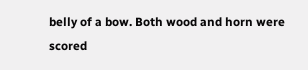belly of a bow. Both wood and horn were scored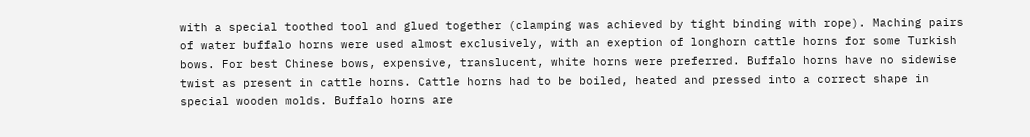with a special toothed tool and glued together (clamping was achieved by tight binding with rope). Maching pairs of water buffalo horns were used almost exclusively, with an exeption of longhorn cattle horns for some Turkish bows. For best Chinese bows, expensive, translucent, white horns were preferred. Buffalo horns have no sidewise twist as present in cattle horns. Cattle horns had to be boiled, heated and pressed into a correct shape in special wooden molds. Buffalo horns are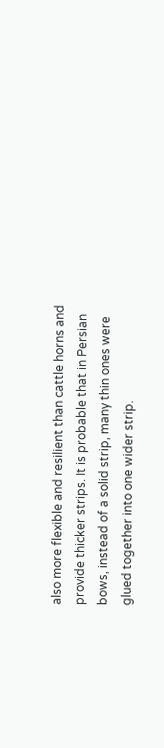also more flexible and resilient than cattle horns and provide thicker strips. It is probable that in Persian bows, instead of a solid strip, many thin ones were glued together into one wider strip.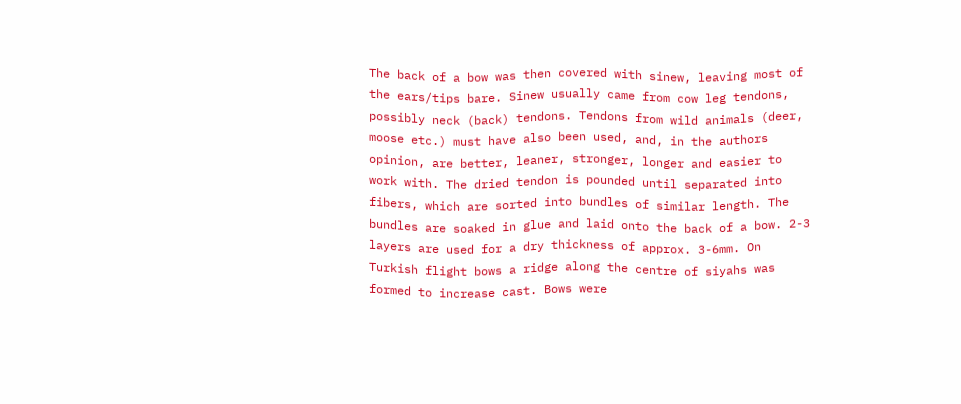The back of a bow was then covered with sinew, leaving most of the ears/tips bare. Sinew usually came from cow leg tendons, possibly neck (back) tendons. Tendons from wild animals (deer, moose etc.) must have also been used, and, in the authors opinion, are better, leaner, stronger, longer and easier to work with. The dried tendon is pounded until separated into fibers, which are sorted into bundles of similar length. The bundles are soaked in glue and laid onto the back of a bow. 2-3 layers are used for a dry thickness of approx. 3-6mm. On Turkish flight bows a ridge along the centre of siyahs was formed to increase cast. Bows were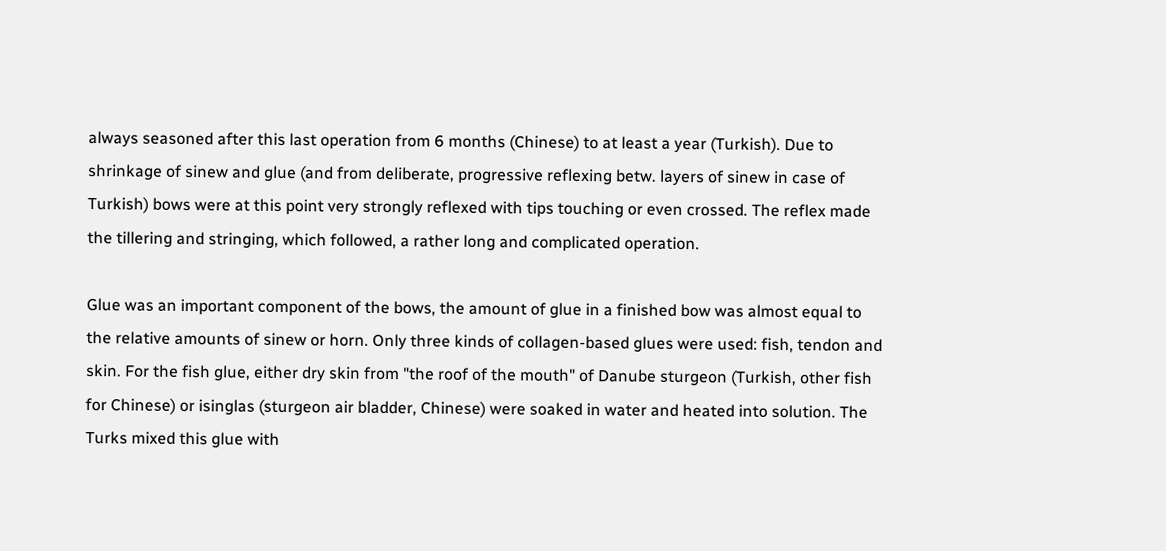always seasoned after this last operation from 6 months (Chinese) to at least a year (Turkish). Due to shrinkage of sinew and glue (and from deliberate, progressive reflexing betw. layers of sinew in case of Turkish) bows were at this point very strongly reflexed with tips touching or even crossed. The reflex made the tillering and stringing, which followed, a rather long and complicated operation.

Glue was an important component of the bows, the amount of glue in a finished bow was almost equal to the relative amounts of sinew or horn. Only three kinds of collagen-based glues were used: fish, tendon and skin. For the fish glue, either dry skin from "the roof of the mouth" of Danube sturgeon (Turkish, other fish for Chinese) or isinglas (sturgeon air bladder, Chinese) were soaked in water and heated into solution. The Turks mixed this glue with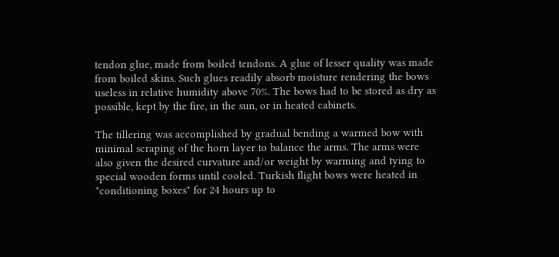tendon glue, made from boiled tendons. A glue of lesser quality was made from boiled skins. Such glues readily absorb moisture rendering the bows useless in relative humidity above 70%. The bows had to be stored as dry as possible, kept by the fire, in the sun, or in heated cabinets.

The tillering was accomplished by gradual bending a warmed bow with minimal scraping of the horn layer to balance the arms. The arms were also given the desired curvature and/or weight by warming and tying to special wooden forms until cooled. Turkish flight bows were heated in "conditioning boxes" for 24 hours up to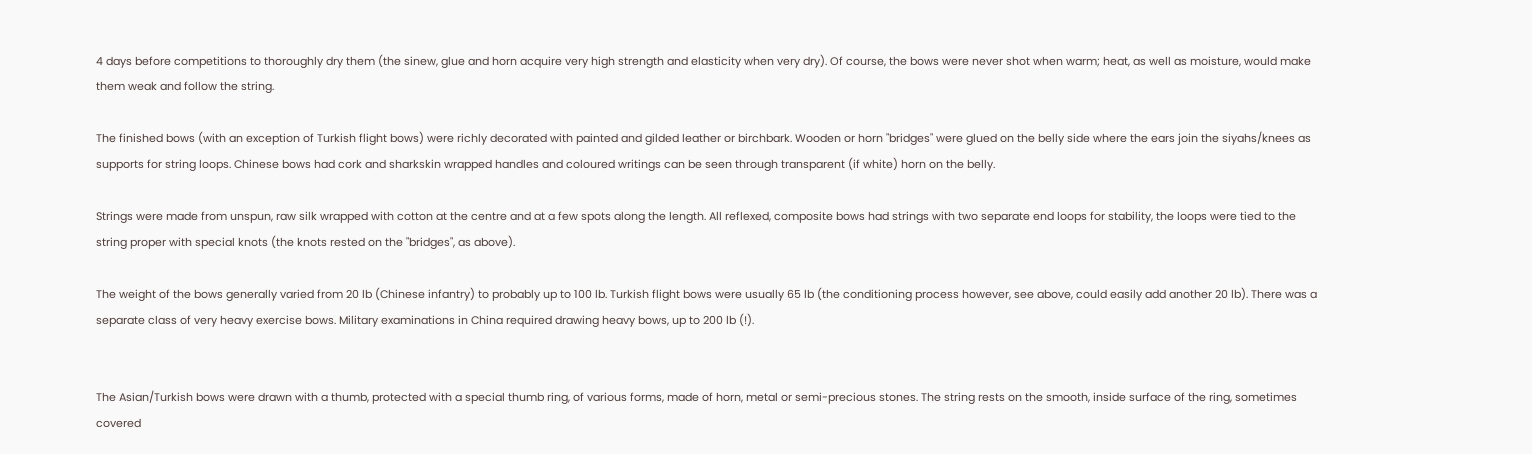4 days before competitions to thoroughly dry them (the sinew, glue and horn acquire very high strength and elasticity when very dry). Of course, the bows were never shot when warm; heat, as well as moisture, would make them weak and follow the string.

The finished bows (with an exception of Turkish flight bows) were richly decorated with painted and gilded leather or birchbark. Wooden or horn "bridges" were glued on the belly side where the ears join the siyahs/knees as supports for string loops. Chinese bows had cork and sharkskin wrapped handles and coloured writings can be seen through transparent (if white) horn on the belly.

Strings were made from unspun, raw silk wrapped with cotton at the centre and at a few spots along the length. All reflexed, composite bows had strings with two separate end loops for stability, the loops were tied to the string proper with special knots (the knots rested on the "bridges", as above).

The weight of the bows generally varied from 20 lb (Chinese infantry) to probably up to 100 lb. Turkish flight bows were usually 65 lb (the conditioning process however, see above, could easily add another 20 lb). There was a separate class of very heavy exercise bows. Military examinations in China required drawing heavy bows, up to 200 lb (!).


The Asian/Turkish bows were drawn with a thumb, protected with a special thumb ring, of various forms, made of horn, metal or semi-precious stones. The string rests on the smooth, inside surface of the ring, sometimes covered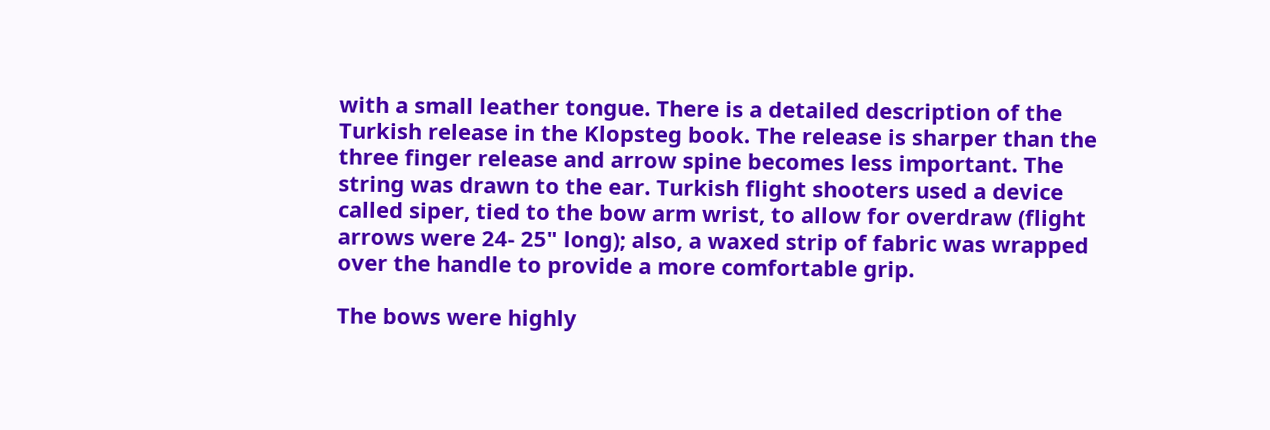with a small leather tongue. There is a detailed description of the Turkish release in the Klopsteg book. The release is sharper than the three finger release and arrow spine becomes less important. The string was drawn to the ear. Turkish flight shooters used a device called siper, tied to the bow arm wrist, to allow for overdraw (flight arrows were 24- 25" long); also, a waxed strip of fabric was wrapped over the handle to provide a more comfortable grip.

The bows were highly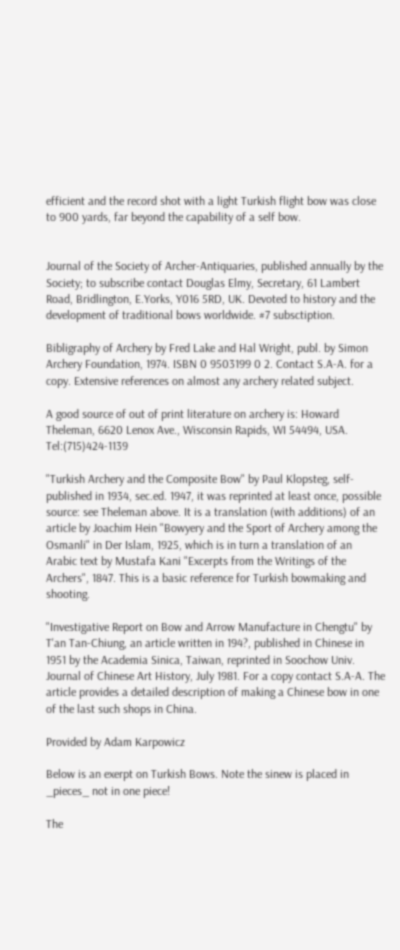efficient and the record shot with a light Turkish flight bow was close to 900 yards, far beyond the capability of a self bow.


Journal of the Society of Archer-Antiquaries, published annually by the Society; to subscribe contact Douglas Elmy, Secretary, 61 Lambert Road, Bridlington, E.Yorks, Y016 5RD, UK. Devoted to history and the development of traditional bows worldwide. #7 subsctiption.

Bibligraphy of Archery by Fred Lake and Hal Wright, publ. by Simon Archery Foundation, 1974. ISBN 0 9503199 0 2. Contact S.A-A. for a copy. Extensive references on almost any archery related subject.

A good source of out of print literature on archery is: Howard Theleman, 6620 Lenox Ave., Wisconsin Rapids, WI 54494, USA. Tel:(715)424-1139

"Turkish Archery and the Composite Bow" by Paul Klopsteg, self-published in 1934, sec.ed. 1947, it was reprinted at least once, possible source: see Theleman above. It is a translation (with additions) of an article by Joachim Hein "Bowyery and the Sport of Archery among the Osmanli" in Der Islam, 1925, which is in turn a translation of an Arabic text by Mustafa Kani "Excerpts from the Writings of the Archers", 1847. This is a basic reference for Turkish bowmaking and shooting.

"Investigative Report on Bow and Arrow Manufacture in Chengtu" by T'an Tan-Chiung, an article written in 194?, published in Chinese in 1951 by the Academia Sinica, Taiwan, reprinted in Soochow Univ. Journal of Chinese Art History, July 1981. For a copy contact S.A-A. The article provides a detailed description of making a Chinese bow in one of the last such shops in China.

Provided by Adam Karpowicz

Below is an exerpt on Turkish Bows. Note the sinew is placed in _pieces_ not in one piece!

The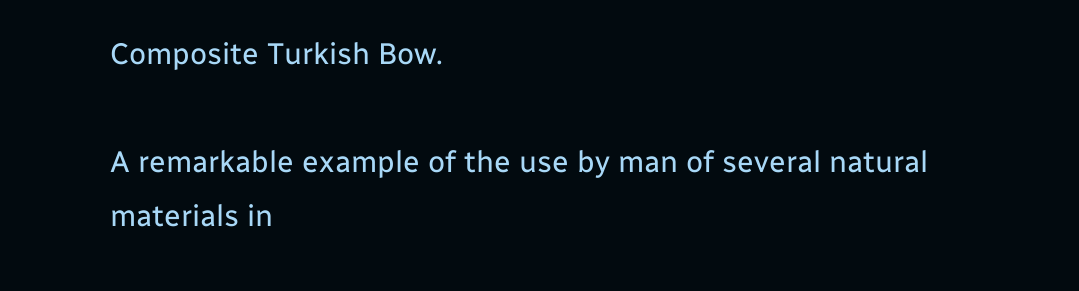Composite Turkish Bow.

A remarkable example of the use by man of several natural materials in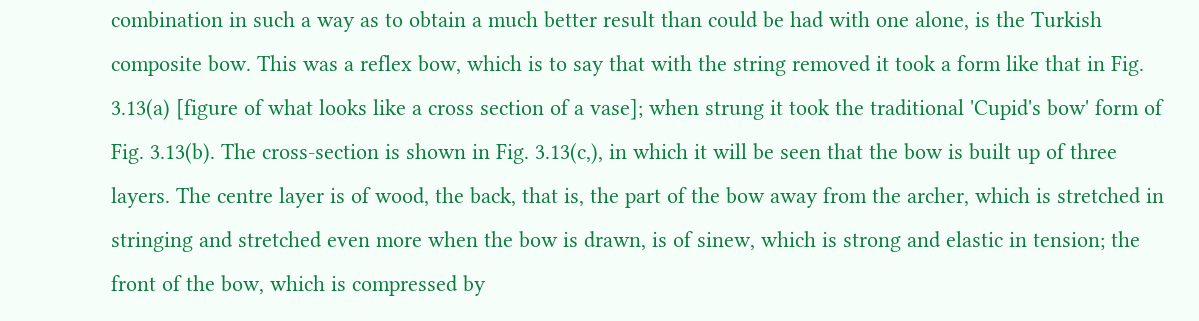combination in such a way as to obtain a much better result than could be had with one alone, is the Turkish composite bow. This was a reflex bow, which is to say that with the string removed it took a form like that in Fig. 3.13(a) [figure of what looks like a cross section of a vase]; when strung it took the traditional 'Cupid's bow' form of Fig. 3.13(b). The cross-section is shown in Fig. 3.13(c,), in which it will be seen that the bow is built up of three layers. The centre layer is of wood, the back, that is, the part of the bow away from the archer, which is stretched in stringing and stretched even more when the bow is drawn, is of sinew, which is strong and elastic in tension; the front of the bow, which is compressed by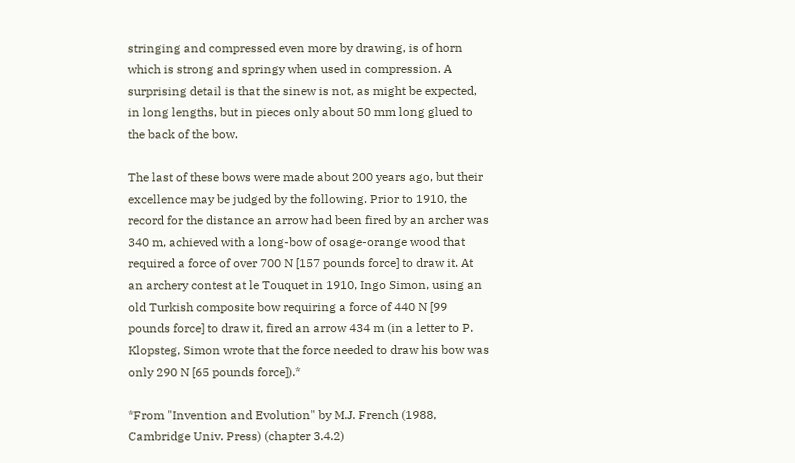stringing and compressed even more by drawing, is of horn which is strong and springy when used in compression. A surprising detail is that the sinew is not, as might be expected, in long lengths, but in pieces only about 50 mm long glued to the back of the bow.

The last of these bows were made about 200 years ago, but their excellence may be judged by the following. Prior to 1910, the record for the distance an arrow had been fired by an archer was 340 m, achieved with a long-bow of osage-orange wood that required a force of over 700 N [157 pounds force] to draw it. At an archery contest at le Touquet in 1910, Ingo Simon, using an old Turkish composite bow requiring a force of 440 N [99 pounds force] to draw it, fired an arrow 434 m (in a letter to P. Klopsteg, Simon wrote that the force needed to draw his bow was only 290 N [65 pounds force]).*

*From "Invention and Evolution" by M.J. French (1988, Cambridge Univ. Press) (chapter 3.4.2)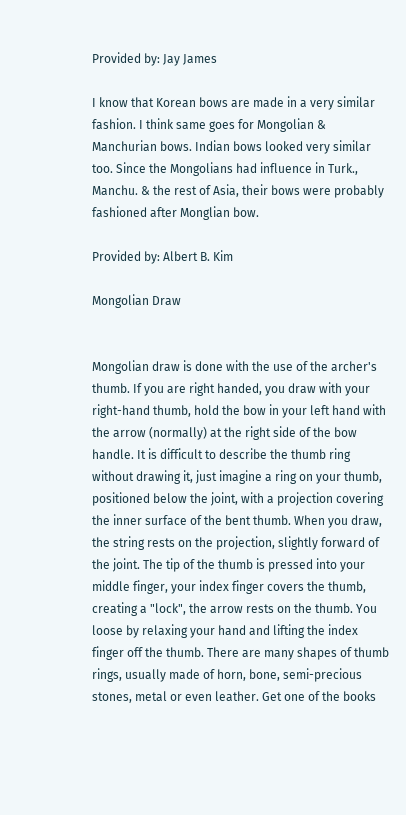Provided by: Jay James

I know that Korean bows are made in a very similar fashion. I think same goes for Mongolian & Manchurian bows. Indian bows looked very similar too. Since the Mongolians had influence in Turk., Manchu. & the rest of Asia, their bows were probably fashioned after Monglian bow.

Provided by: Albert B. Kim

Mongolian Draw


Mongolian draw is done with the use of the archer's thumb. If you are right handed, you draw with your right-hand thumb, hold the bow in your left hand with the arrow (normally) at the right side of the bow handle. It is difficult to describe the thumb ring without drawing it, just imagine a ring on your thumb, positioned below the joint, with a projection covering the inner surface of the bent thumb. When you draw, the string rests on the projection, slightly forward of the joint. The tip of the thumb is pressed into your middle finger, your index finger covers the thumb, creating a "lock", the arrow rests on the thumb. You loose by relaxing your hand and lifting the index finger off the thumb. There are many shapes of thumb rings, usually made of horn, bone, semi-precious stones, metal or even leather. Get one of the books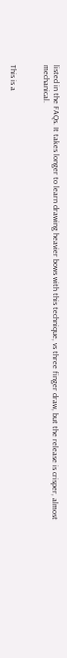listed in the FAQs. It takes longer to learn drawing heavier bows with this technique, vs three finger draw, but the release is crisper, almost mechanical.


This is a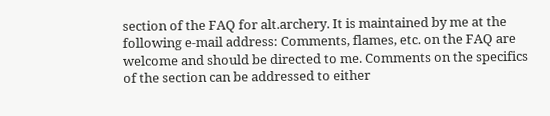section of the FAQ for alt.archery. It is maintained by me at the following e-mail address: Comments, flames, etc. on the FAQ are welcome and should be directed to me. Comments on the specifics of the section can be addressed to either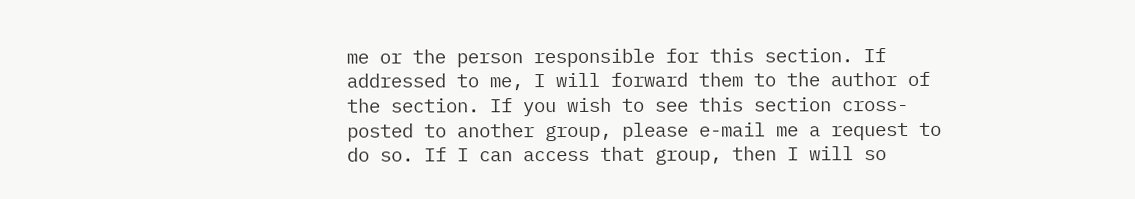me or the person responsible for this section. If addressed to me, I will forward them to the author of the section. If you wish to see this section cross-posted to another group, please e-mail me a request to do so. If I can access that group, then I will so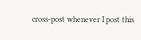cross-post whenever I post this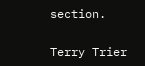section.

Terry Trier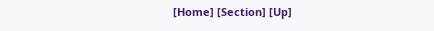[Home] [Section] [Up]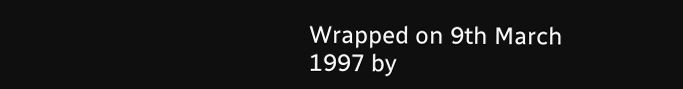Wrapped on 9th March 1997 by